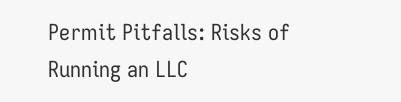Permit Pitfalls: Risks of Running an LLC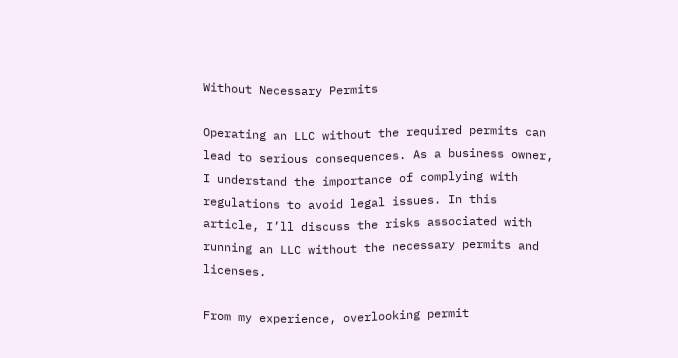Without Necessary Permits

Operating an LLC without the required permits can lead to serious consequences. As a business owner, I understand the importance of complying with regulations to avoid legal issues. In this article, I’ll discuss the risks associated with running an LLC without the necessary permits and licenses.

From my experience, overlooking permit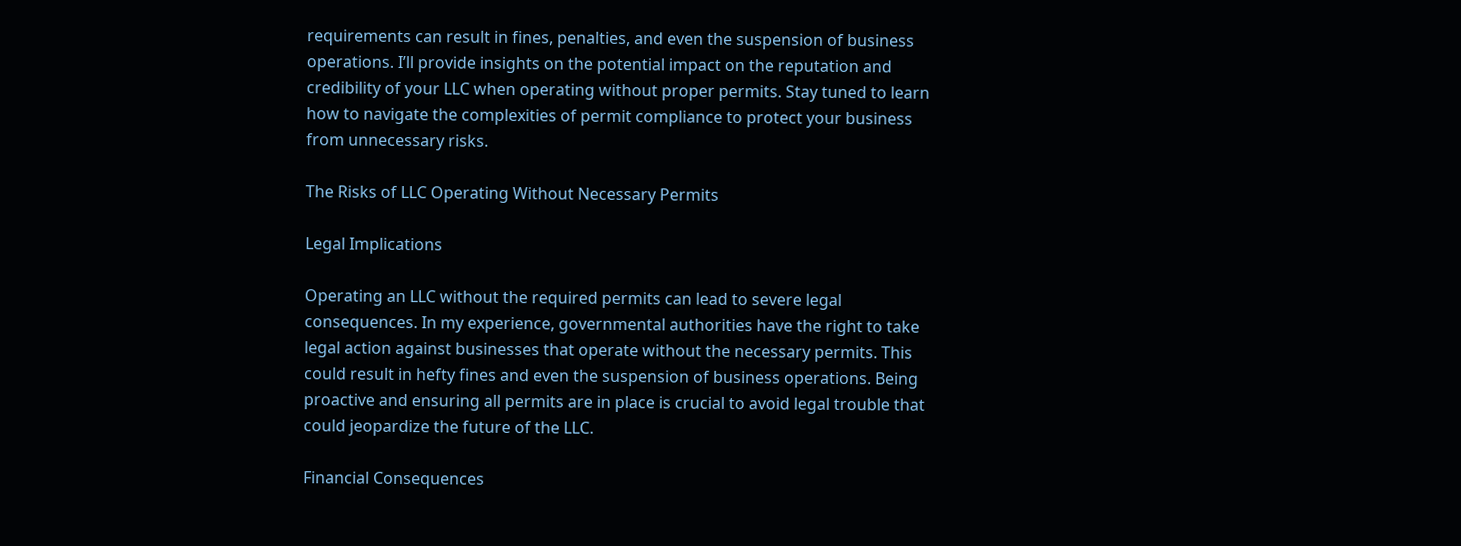requirements can result in fines, penalties, and even the suspension of business operations. I’ll provide insights on the potential impact on the reputation and credibility of your LLC when operating without proper permits. Stay tuned to learn how to navigate the complexities of permit compliance to protect your business from unnecessary risks.

The Risks of LLC Operating Without Necessary Permits

Legal Implications

Operating an LLC without the required permits can lead to severe legal consequences. In my experience, governmental authorities have the right to take legal action against businesses that operate without the necessary permits. This could result in hefty fines and even the suspension of business operations. Being proactive and ensuring all permits are in place is crucial to avoid legal trouble that could jeopardize the future of the LLC.

Financial Consequences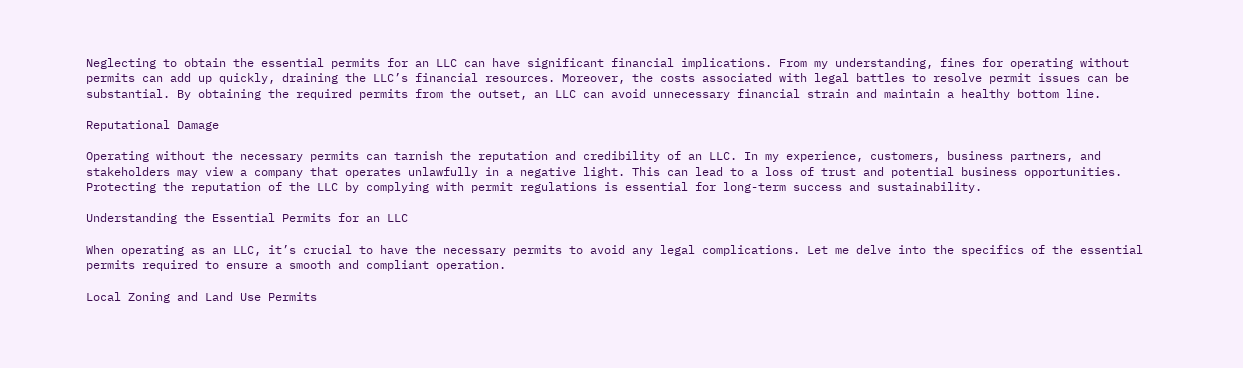Neglecting to obtain the essential permits for an LLC can have significant financial implications. From my understanding, fines for operating without permits can add up quickly, draining the LLC’s financial resources. Moreover, the costs associated with legal battles to resolve permit issues can be substantial. By obtaining the required permits from the outset, an LLC can avoid unnecessary financial strain and maintain a healthy bottom line.

Reputational Damage

Operating without the necessary permits can tarnish the reputation and credibility of an LLC. In my experience, customers, business partners, and stakeholders may view a company that operates unlawfully in a negative light. This can lead to a loss of trust and potential business opportunities. Protecting the reputation of the LLC by complying with permit regulations is essential for long-term success and sustainability.

Understanding the Essential Permits for an LLC

When operating as an LLC, it’s crucial to have the necessary permits to avoid any legal complications. Let me delve into the specifics of the essential permits required to ensure a smooth and compliant operation.

Local Zoning and Land Use Permits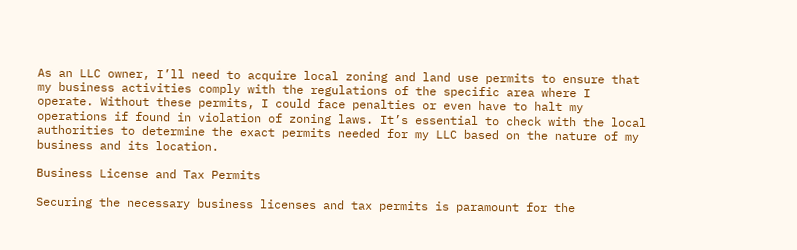As an LLC owner, I’ll need to acquire local zoning and land use permits to ensure that my business activities comply with the regulations of the specific area where I operate. Without these permits, I could face penalties or even have to halt my operations if found in violation of zoning laws. It’s essential to check with the local authorities to determine the exact permits needed for my LLC based on the nature of my business and its location.

Business License and Tax Permits

Securing the necessary business licenses and tax permits is paramount for the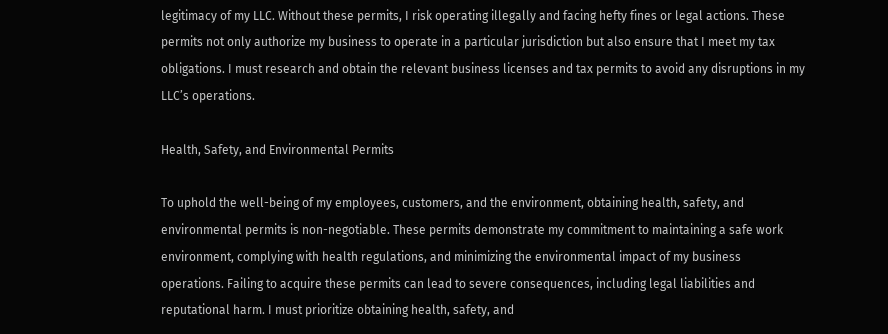legitimacy of my LLC. Without these permits, I risk operating illegally and facing hefty fines or legal actions. These permits not only authorize my business to operate in a particular jurisdiction but also ensure that I meet my tax obligations. I must research and obtain the relevant business licenses and tax permits to avoid any disruptions in my LLC’s operations.

Health, Safety, and Environmental Permits

To uphold the well-being of my employees, customers, and the environment, obtaining health, safety, and environmental permits is non-negotiable. These permits demonstrate my commitment to maintaining a safe work environment, complying with health regulations, and minimizing the environmental impact of my business operations. Failing to acquire these permits can lead to severe consequences, including legal liabilities and reputational harm. I must prioritize obtaining health, safety, and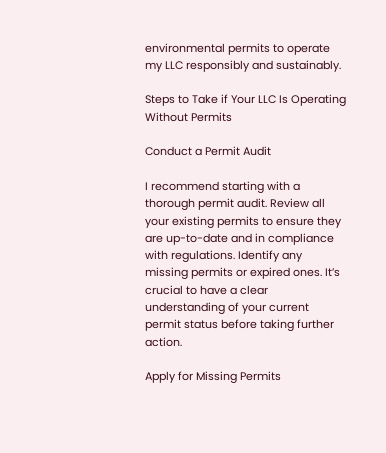environmental permits to operate my LLC responsibly and sustainably.

Steps to Take if Your LLC Is Operating Without Permits

Conduct a Permit Audit

I recommend starting with a thorough permit audit. Review all your existing permits to ensure they are up-to-date and in compliance with regulations. Identify any missing permits or expired ones. It’s crucial to have a clear understanding of your current permit status before taking further action.

Apply for Missing Permits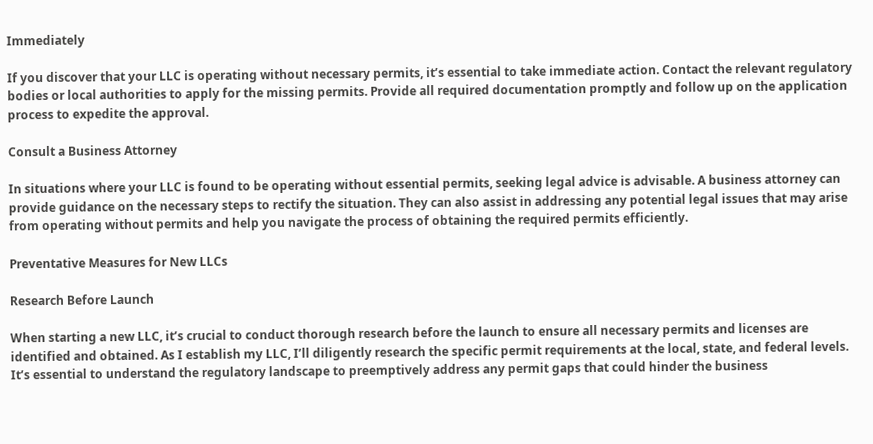Immediately

If you discover that your LLC is operating without necessary permits, it’s essential to take immediate action. Contact the relevant regulatory bodies or local authorities to apply for the missing permits. Provide all required documentation promptly and follow up on the application process to expedite the approval.

Consult a Business Attorney

In situations where your LLC is found to be operating without essential permits, seeking legal advice is advisable. A business attorney can provide guidance on the necessary steps to rectify the situation. They can also assist in addressing any potential legal issues that may arise from operating without permits and help you navigate the process of obtaining the required permits efficiently.

Preventative Measures for New LLCs

Research Before Launch

When starting a new LLC, it’s crucial to conduct thorough research before the launch to ensure all necessary permits and licenses are identified and obtained. As I establish my LLC, I’ll diligently research the specific permit requirements at the local, state, and federal levels. It’s essential to understand the regulatory landscape to preemptively address any permit gaps that could hinder the business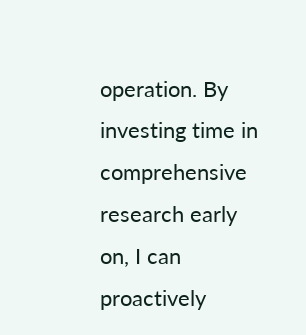operation. By investing time in comprehensive research early on, I can proactively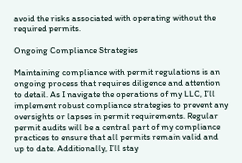avoid the risks associated with operating without the required permits.

Ongoing Compliance Strategies

Maintaining compliance with permit regulations is an ongoing process that requires diligence and attention to detail. As I navigate the operations of my LLC, I’ll implement robust compliance strategies to prevent any oversights or lapses in permit requirements. Regular permit audits will be a central part of my compliance practices to ensure that all permits remain valid and up to date. Additionally, I’ll stay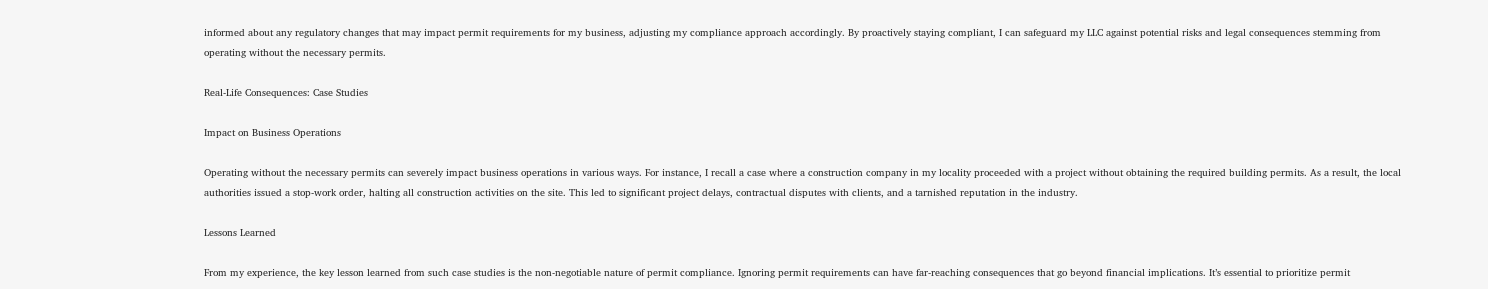informed about any regulatory changes that may impact permit requirements for my business, adjusting my compliance approach accordingly. By proactively staying compliant, I can safeguard my LLC against potential risks and legal consequences stemming from operating without the necessary permits.

Real-Life Consequences: Case Studies

Impact on Business Operations

Operating without the necessary permits can severely impact business operations in various ways. For instance, I recall a case where a construction company in my locality proceeded with a project without obtaining the required building permits. As a result, the local authorities issued a stop-work order, halting all construction activities on the site. This led to significant project delays, contractual disputes with clients, and a tarnished reputation in the industry.

Lessons Learned

From my experience, the key lesson learned from such case studies is the non-negotiable nature of permit compliance. Ignoring permit requirements can have far-reaching consequences that go beyond financial implications. It’s essential to prioritize permit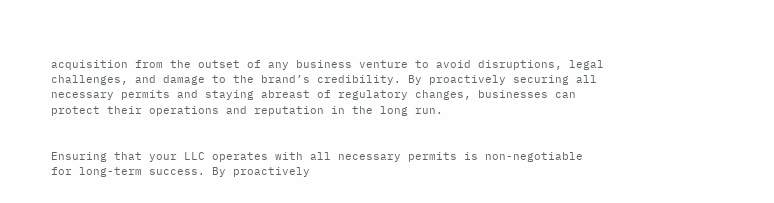acquisition from the outset of any business venture to avoid disruptions, legal challenges, and damage to the brand’s credibility. By proactively securing all necessary permits and staying abreast of regulatory changes, businesses can protect their operations and reputation in the long run.


Ensuring that your LLC operates with all necessary permits is non-negotiable for long-term success. By proactively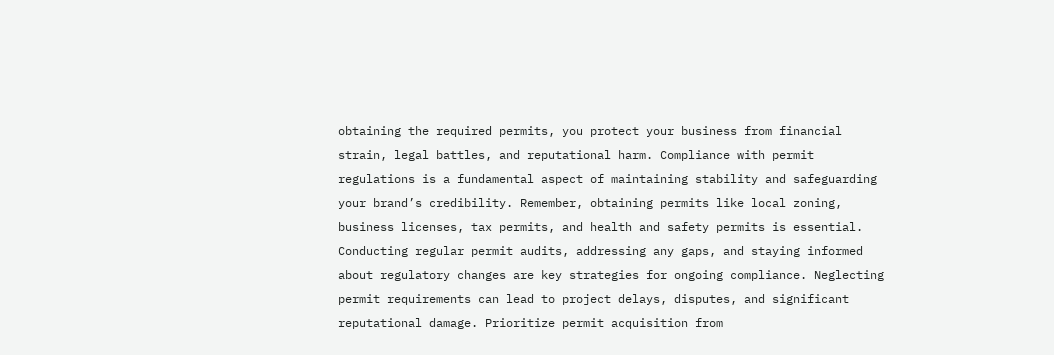obtaining the required permits, you protect your business from financial strain, legal battles, and reputational harm. Compliance with permit regulations is a fundamental aspect of maintaining stability and safeguarding your brand’s credibility. Remember, obtaining permits like local zoning, business licenses, tax permits, and health and safety permits is essential. Conducting regular permit audits, addressing any gaps, and staying informed about regulatory changes are key strategies for ongoing compliance. Neglecting permit requirements can lead to project delays, disputes, and significant reputational damage. Prioritize permit acquisition from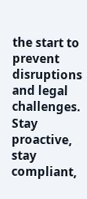the start to prevent disruptions and legal challenges. Stay proactive, stay compliant,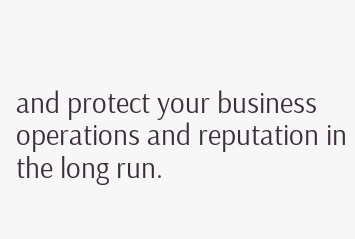and protect your business operations and reputation in the long run.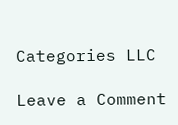Categories LLC

Leave a Comment